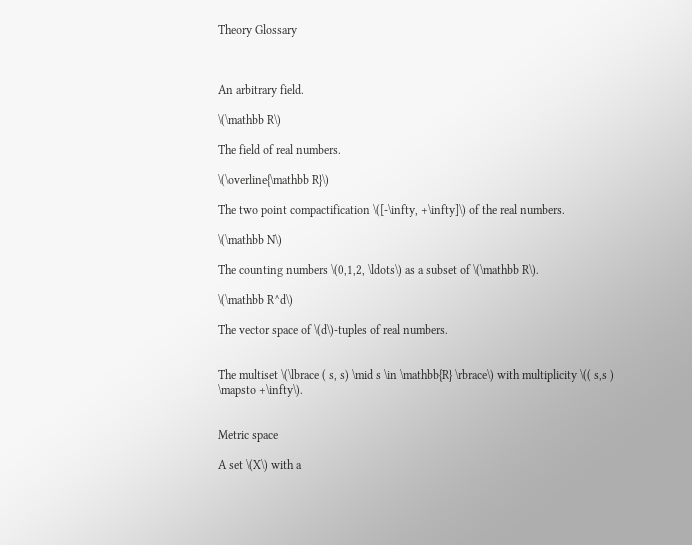Theory Glossary



An arbitrary field.

\(\mathbb R\)

The field of real numbers.

\(\overline{\mathbb R}\)

The two point compactification \([-\infty, +\infty]\) of the real numbers.

\(\mathbb N\)

The counting numbers \(0,1,2, \ldots\) as a subset of \(\mathbb R\).

\(\mathbb R^d\)

The vector space of \(d\)-tuples of real numbers.


The multiset \(\lbrace ( s, s) \mid s \in \mathbb{R} \rbrace\) with multiplicity \(( s,s ) \mapsto +\infty\).


Metric space

A set \(X\) with a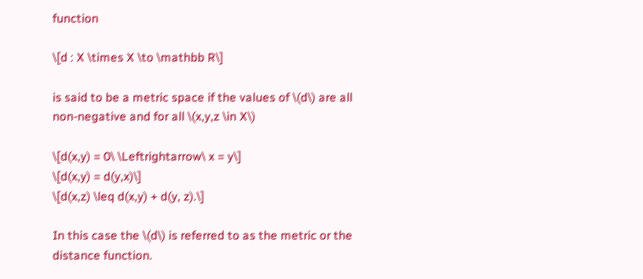function

\[d : X \times X \to \mathbb R\]

is said to be a metric space if the values of \(d\) are all non-negative and for all \(x,y,z \in X\)

\[d(x,y) = 0\ \Leftrightarrow\ x = y\]
\[d(x,y) = d(y,x)\]
\[d(x,z) \leq d(x,y) + d(y, z).\]

In this case the \(d\) is referred to as the metric or the distance function.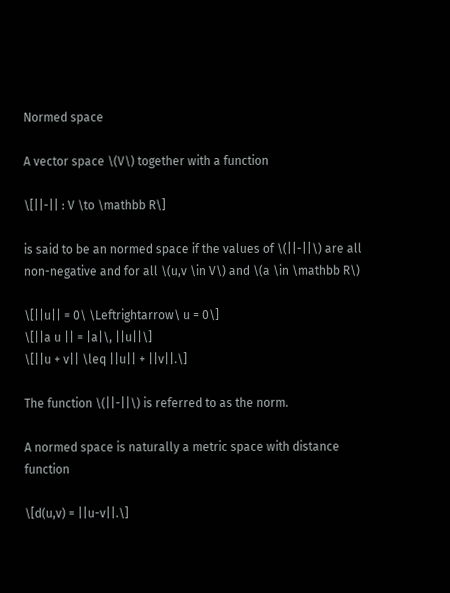Normed space

A vector space \(V\) together with a function

\[||-|| : V \to \mathbb R\]

is said to be an normed space if the values of \(||-||\) are all non-negative and for all \(u,v \in V\) and \(a \in \mathbb R\)

\[||u|| = 0\ \Leftrightarrow\ u = 0\]
\[||a u || = |a|\, ||u||\]
\[||u + v|| \leq ||u|| + ||v||.\]

The function \(||-||\) is referred to as the norm.

A normed space is naturally a metric space with distance function

\[d(u,v) = ||u-v||.\]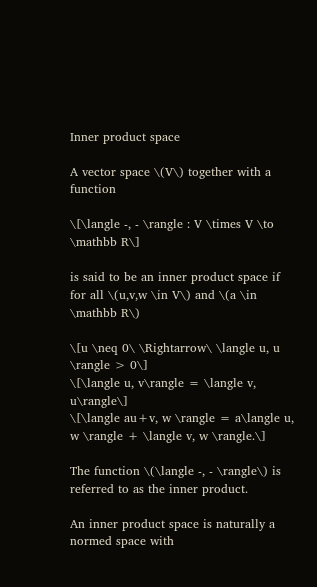Inner product space

A vector space \(V\) together with a function

\[\langle -, - \rangle : V \times V \to \mathbb R\]

is said to be an inner product space if for all \(u,v,w \in V\) and \(a \in \mathbb R\)

\[u \neq 0\ \Rightarrow\ \langle u, u \rangle > 0\]
\[\langle u, v\rangle = \langle v, u\rangle\]
\[\langle au+v, w \rangle = a\langle u, w \rangle + \langle v, w \rangle.\]

The function \(\langle -, - \rangle\) is referred to as the inner product.

An inner product space is naturally a normed space with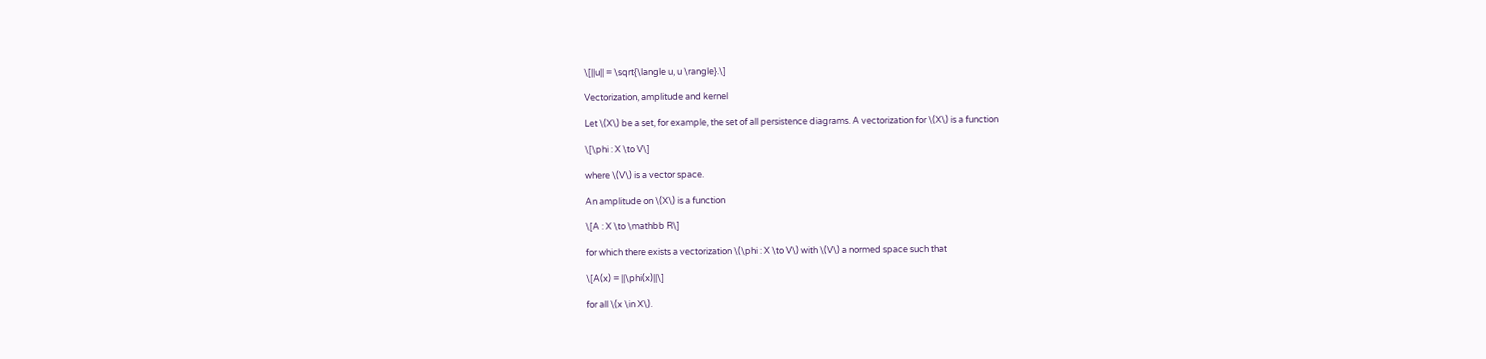\[||u|| = \sqrt{\langle u, u \rangle}.\]

Vectorization, amplitude and kernel

Let \(X\) be a set, for example, the set of all persistence diagrams. A vectorization for \(X\) is a function

\[\phi : X \to V\]

where \(V\) is a vector space.

An amplitude on \(X\) is a function

\[A : X \to \mathbb R\]

for which there exists a vectorization \(\phi : X \to V\) with \(V\) a normed space such that

\[A(x) = ||\phi(x)||\]

for all \(x \in X\).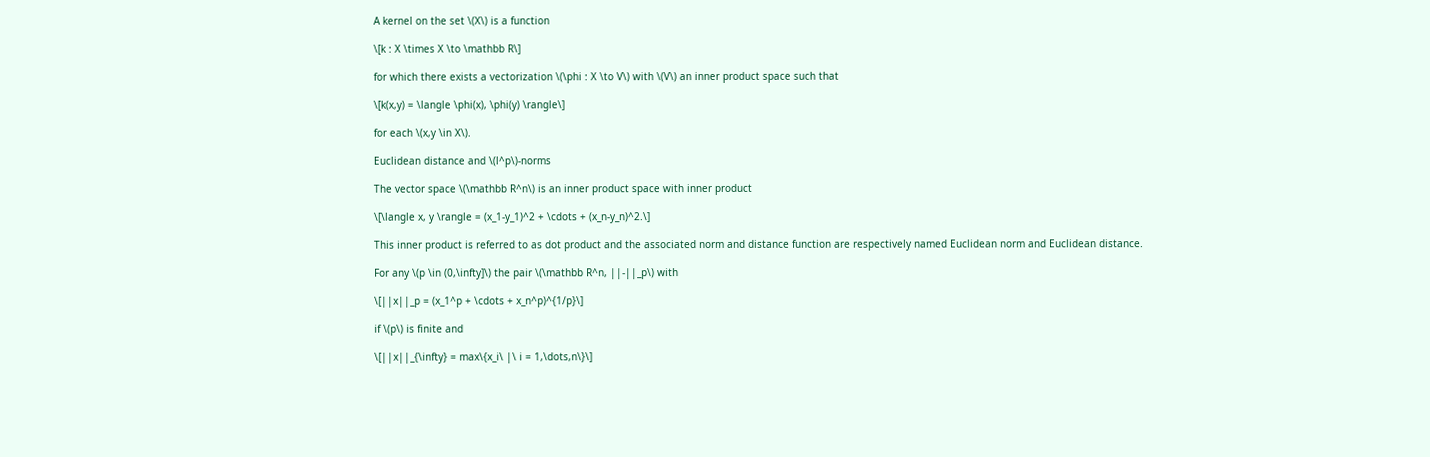A kernel on the set \(X\) is a function

\[k : X \times X \to \mathbb R\]

for which there exists a vectorization \(\phi : X \to V\) with \(V\) an inner product space such that

\[k(x,y) = \langle \phi(x), \phi(y) \rangle\]

for each \(x,y \in X\).

Euclidean distance and \(l^p\)-norms

The vector space \(\mathbb R^n\) is an inner product space with inner product

\[\langle x, y \rangle = (x_1-y_1)^2 + \cdots + (x_n-y_n)^2.\]

This inner product is referred to as dot product and the associated norm and distance function are respectively named Euclidean norm and Euclidean distance.

For any \(p \in (0,\infty]\) the pair \(\mathbb R^n, ||-||_p\) with

\[||x||_p = (x_1^p + \cdots + x_n^p)^{1/p}\]

if \(p\) is finite and

\[||x||_{\infty} = max\{x_i\ |\ i = 1,\dots,n\}\]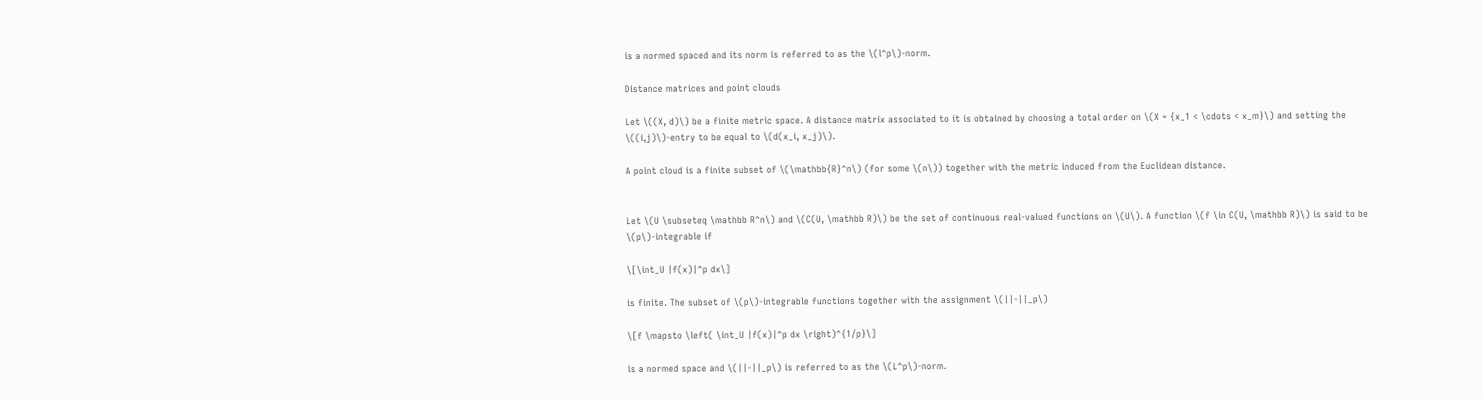is a normed spaced and its norm is referred to as the \(l^p\)-norm.

Distance matrices and point clouds

Let \((X, d)\) be a finite metric space. A distance matrix associated to it is obtained by choosing a total order on \(X = {x_1 < \cdots < x_m}\) and setting the \((i,j)\)-entry to be equal to \(d(x_i, x_j)\).

A point cloud is a finite subset of \(\mathbb{R}^n\) (for some \(n\)) together with the metric induced from the Euclidean distance.


Let \(U \subseteq \mathbb R^n\) and \(C(U, \mathbb R)\) be the set of continuous real-valued functions on \(U\). A function \(f \in C(U, \mathbb R)\) is said to be \(p\)-integrable if

\[\int_U |f(x)|^p dx\]

is finite. The subset of \(p\)-integrable functions together with the assignment \(||-||_p\)

\[f \mapsto \left( \int_U |f(x)|^p dx \right)^{1/p}\]

is a normed space and \(||-||_p\) is referred to as the \(L^p\)-norm.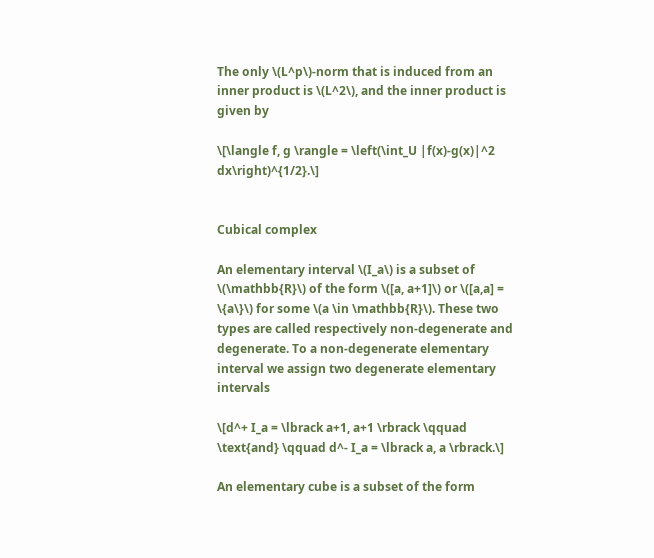The only \(L^p\)-norm that is induced from an inner product is \(L^2\), and the inner product is given by

\[\langle f, g \rangle = \left(\int_U |f(x)-g(x)|^2 dx\right)^{1/2}.\]


Cubical complex

An elementary interval \(I_a\) is a subset of \(\mathbb{R}\) of the form \([a, a+1]\) or \([a,a] = \{a\}\) for some \(a \in \mathbb{R}\). These two types are called respectively non-degenerate and degenerate. To a non-degenerate elementary interval we assign two degenerate elementary intervals

\[d^+ I_a = \lbrack a+1, a+1 \rbrack \qquad \text{and} \qquad d^- I_a = \lbrack a, a \rbrack.\]

An elementary cube is a subset of the form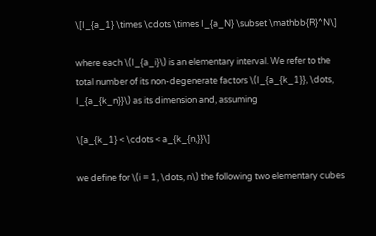\[I_{a_1} \times \cdots \times I_{a_N} \subset \mathbb{R}^N\]

where each \(I_{a_i}\) is an elementary interval. We refer to the total number of its non-degenerate factors \(I_{a_{k_1}}, \dots, I_{a_{k_n}}\) as its dimension and, assuming

\[a_{k_1} < \cdots < a_{k_{n,}}\]

we define for \(i = 1, \dots, n\) the following two elementary cubes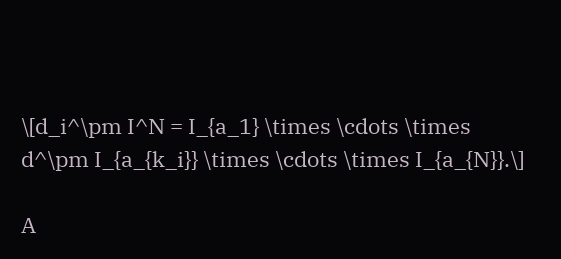\[d_i^\pm I^N = I_{a_1} \times \cdots \times d^\pm I_{a_{k_i}} \times \cdots \times I_{a_{N}}.\]

A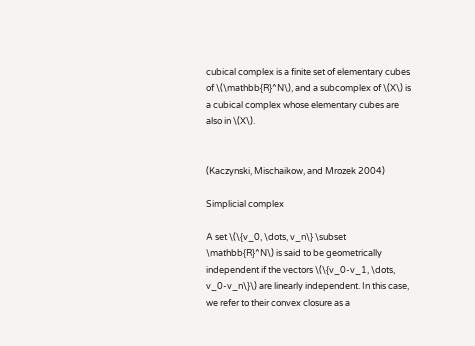cubical complex is a finite set of elementary cubes of \(\mathbb{R}^N\), and a subcomplex of \(X\) is a cubical complex whose elementary cubes are also in \(X\).


(Kaczynski, Mischaikow, and Mrozek 2004)

Simplicial complex

A set \(\{v_0, \dots, v_n\} \subset \mathbb{R}^N\) is said to be geometrically independent if the vectors \(\{v_0-v_1, \dots, v_0-v_n\}\) are linearly independent. In this case, we refer to their convex closure as a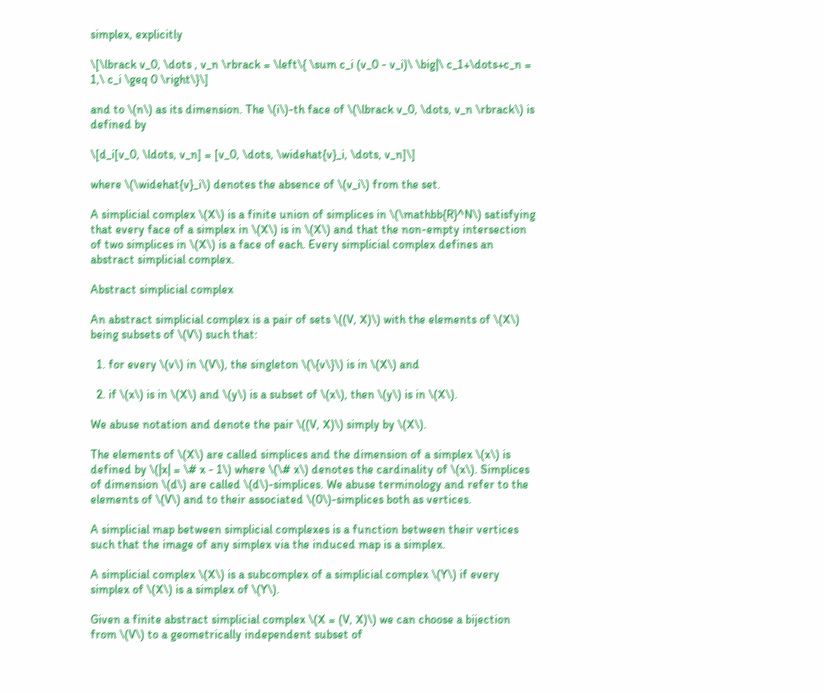simplex, explicitly

\[\lbrack v_0, \dots , v_n \rbrack = \left\{ \sum c_i (v_0 - v_i)\ \big|\ c_1+\dots+c_n = 1,\ c_i \geq 0 \right\}\]

and to \(n\) as its dimension. The \(i\)-th face of \(\lbrack v_0, \dots, v_n \rbrack\) is defined by

\[d_i[v_0, \ldots, v_n] = [v_0, \dots, \widehat{v}_i, \dots, v_n]\]

where \(\widehat{v}_i\) denotes the absence of \(v_i\) from the set.

A simplicial complex \(X\) is a finite union of simplices in \(\mathbb{R}^N\) satisfying that every face of a simplex in \(X\) is in \(X\) and that the non-empty intersection of two simplices in \(X\) is a face of each. Every simplicial complex defines an abstract simplicial complex.

Abstract simplicial complex

An abstract simplicial complex is a pair of sets \((V, X)\) with the elements of \(X\) being subsets of \(V\) such that:

  1. for every \(v\) in \(V\), the singleton \(\{v\}\) is in \(X\) and

  2. if \(x\) is in \(X\) and \(y\) is a subset of \(x\), then \(y\) is in \(X\).

We abuse notation and denote the pair \((V, X)\) simply by \(X\).

The elements of \(X\) are called simplices and the dimension of a simplex \(x\) is defined by \(|x| = \# x - 1\) where \(\# x\) denotes the cardinality of \(x\). Simplices of dimension \(d\) are called \(d\)-simplices. We abuse terminology and refer to the elements of \(V\) and to their associated \(0\)-simplices both as vertices.

A simplicial map between simplicial complexes is a function between their vertices such that the image of any simplex via the induced map is a simplex.

A simplicial complex \(X\) is a subcomplex of a simplicial complex \(Y\) if every simplex of \(X\) is a simplex of \(Y\).

Given a finite abstract simplicial complex \(X = (V, X)\) we can choose a bijection from \(V\) to a geometrically independent subset of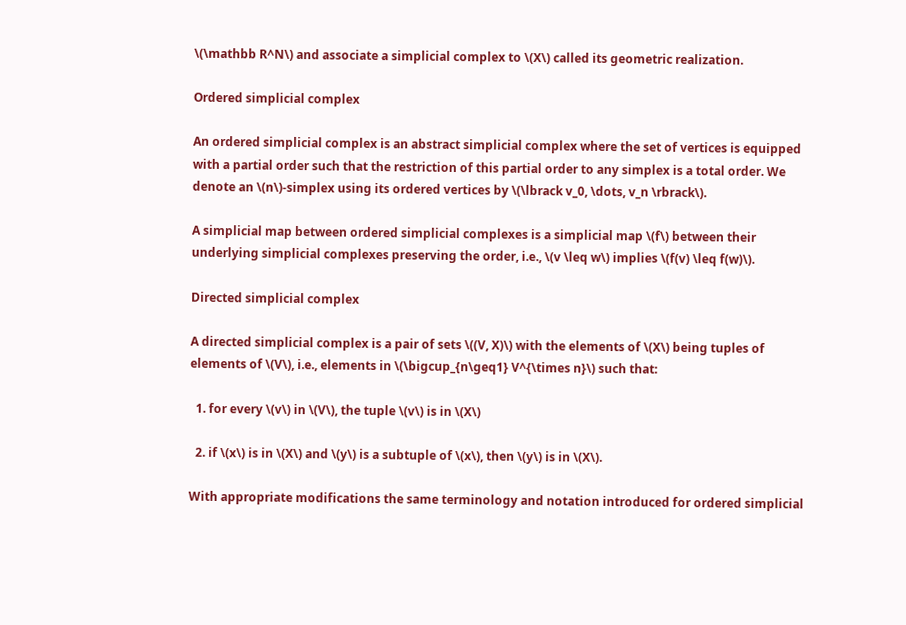\(\mathbb R^N\) and associate a simplicial complex to \(X\) called its geometric realization.

Ordered simplicial complex

An ordered simplicial complex is an abstract simplicial complex where the set of vertices is equipped with a partial order such that the restriction of this partial order to any simplex is a total order. We denote an \(n\)-simplex using its ordered vertices by \(\lbrack v_0, \dots, v_n \rbrack\).

A simplicial map between ordered simplicial complexes is a simplicial map \(f\) between their underlying simplicial complexes preserving the order, i.e., \(v \leq w\) implies \(f(v) \leq f(w)\).

Directed simplicial complex

A directed simplicial complex is a pair of sets \((V, X)\) with the elements of \(X\) being tuples of elements of \(V\), i.e., elements in \(\bigcup_{n\geq1} V^{\times n}\) such that:

  1. for every \(v\) in \(V\), the tuple \(v\) is in \(X\)

  2. if \(x\) is in \(X\) and \(y\) is a subtuple of \(x\), then \(y\) is in \(X\).

With appropriate modifications the same terminology and notation introduced for ordered simplicial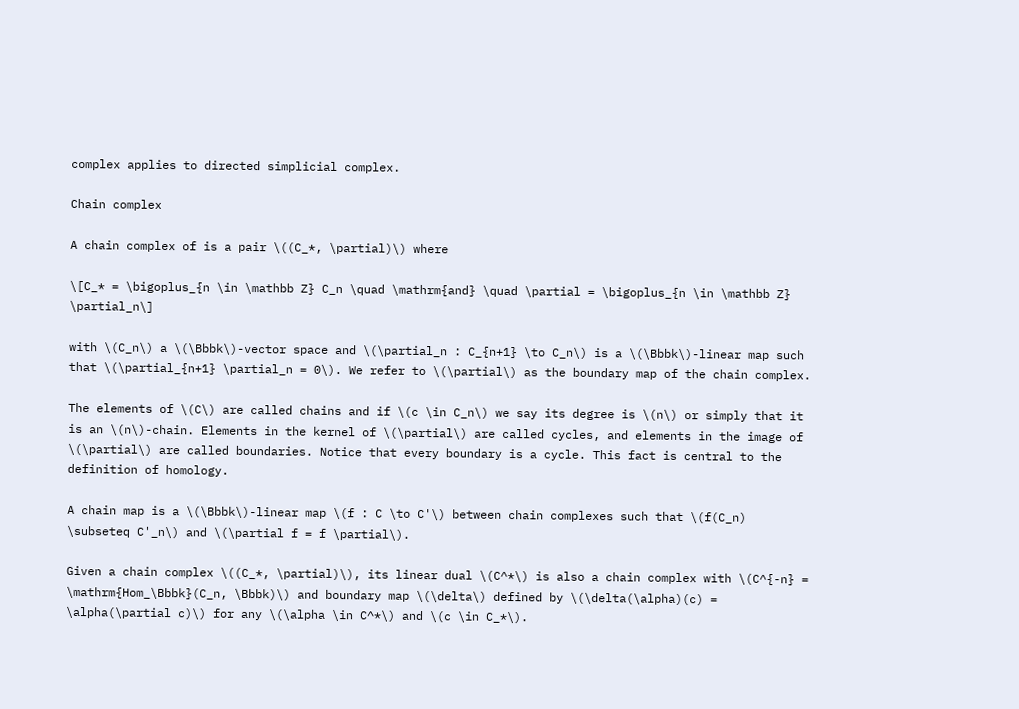complex applies to directed simplicial complex.

Chain complex

A chain complex of is a pair \((C_*, \partial)\) where

\[C_* = \bigoplus_{n \in \mathbb Z} C_n \quad \mathrm{and} \quad \partial = \bigoplus_{n \in \mathbb Z} \partial_n\]

with \(C_n\) a \(\Bbbk\)-vector space and \(\partial_n : C_{n+1} \to C_n\) is a \(\Bbbk\)-linear map such that \(\partial_{n+1} \partial_n = 0\). We refer to \(\partial\) as the boundary map of the chain complex.

The elements of \(C\) are called chains and if \(c \in C_n\) we say its degree is \(n\) or simply that it is an \(n\)-chain. Elements in the kernel of \(\partial\) are called cycles, and elements in the image of \(\partial\) are called boundaries. Notice that every boundary is a cycle. This fact is central to the definition of homology.

A chain map is a \(\Bbbk\)-linear map \(f : C \to C'\) between chain complexes such that \(f(C_n) \subseteq C'_n\) and \(\partial f = f \partial\).

Given a chain complex \((C_*, \partial)\), its linear dual \(C^*\) is also a chain complex with \(C^{-n} = \mathrm{Hom_\Bbbk}(C_n, \Bbbk)\) and boundary map \(\delta\) defined by \(\delta(\alpha)(c) = \alpha(\partial c)\) for any \(\alpha \in C^*\) and \(c \in C_*\).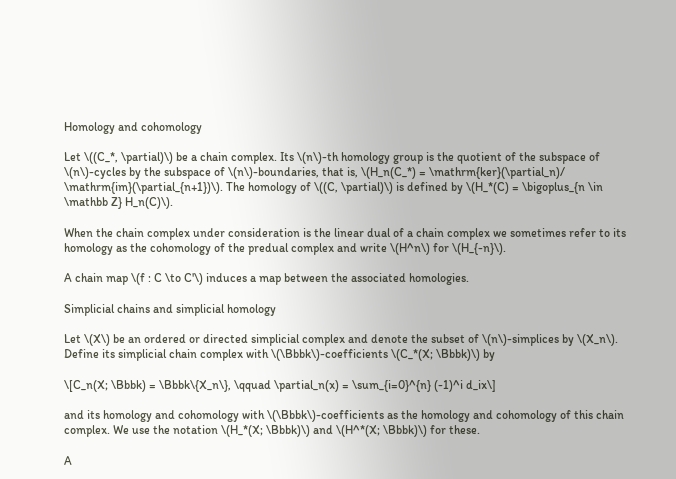Homology and cohomology

Let \((C_*, \partial)\) be a chain complex. Its \(n\)-th homology group is the quotient of the subspace of \(n\)-cycles by the subspace of \(n\)-boundaries, that is, \(H_n(C_*) = \mathrm{ker}(\partial_n)/ \mathrm{im}(\partial_{n+1})\). The homology of \((C, \partial)\) is defined by \(H_*(C) = \bigoplus_{n \in \mathbb Z} H_n(C)\).

When the chain complex under consideration is the linear dual of a chain complex we sometimes refer to its homology as the cohomology of the predual complex and write \(H^n\) for \(H_{-n}\).

A chain map \(f : C \to C'\) induces a map between the associated homologies.

Simplicial chains and simplicial homology

Let \(X\) be an ordered or directed simplicial complex and denote the subset of \(n\)-simplices by \(X_n\). Define its simplicial chain complex with \(\Bbbk\)-coefficients \(C_*(X; \Bbbk)\) by

\[C_n(X; \Bbbk) = \Bbbk\{X_n\}, \qquad \partial_n(x) = \sum_{i=0}^{n} (-1)^i d_ix\]

and its homology and cohomology with \(\Bbbk\)-coefficients as the homology and cohomology of this chain complex. We use the notation \(H_*(X; \Bbbk)\) and \(H^*(X; \Bbbk)\) for these.

A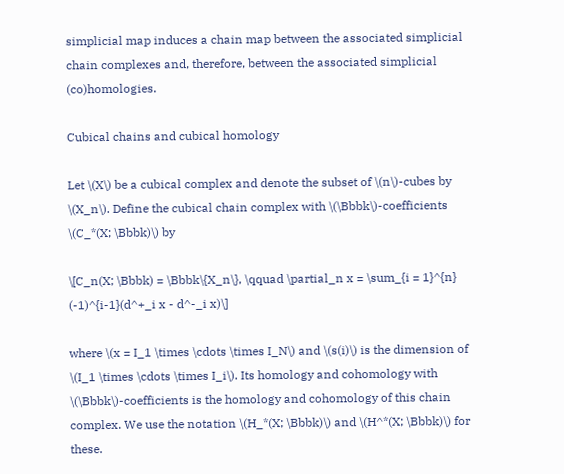simplicial map induces a chain map between the associated simplicial chain complexes and, therefore, between the associated simplicial (co)homologies.

Cubical chains and cubical homology

Let \(X\) be a cubical complex and denote the subset of \(n\)-cubes by \(X_n\). Define the cubical chain complex with \(\Bbbk\)-coefficients \(C_*(X; \Bbbk)\) by

\[C_n(X; \Bbbk) = \Bbbk\{X_n\}, \qquad \partial_n x = \sum_{i = 1}^{n} (-1)^{i-1}(d^+_i x - d^-_i x)\]

where \(x = I_1 \times \cdots \times I_N\) and \(s(i)\) is the dimension of \(I_1 \times \cdots \times I_i\). Its homology and cohomology with \(\Bbbk\)-coefficients is the homology and cohomology of this chain complex. We use the notation \(H_*(X; \Bbbk)\) and \(H^*(X; \Bbbk)\) for these.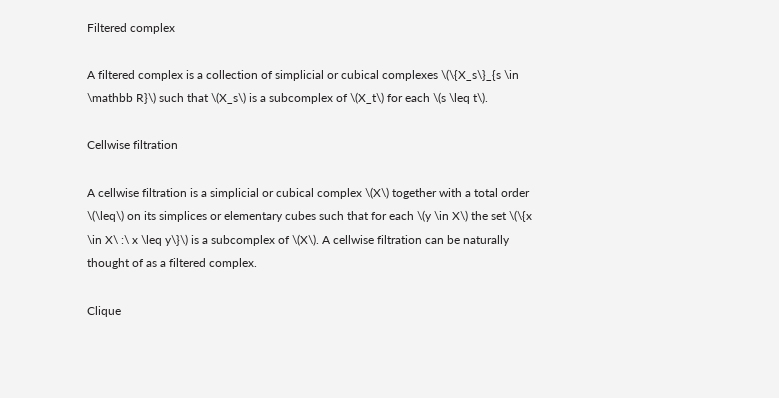Filtered complex

A filtered complex is a collection of simplicial or cubical complexes \(\{X_s\}_{s \in \mathbb R}\) such that \(X_s\) is a subcomplex of \(X_t\) for each \(s \leq t\).

Cellwise filtration

A cellwise filtration is a simplicial or cubical complex \(X\) together with a total order \(\leq\) on its simplices or elementary cubes such that for each \(y \in X\) the set \(\{x \in X\ :\ x \leq y\}\) is a subcomplex of \(X\). A cellwise filtration can be naturally thought of as a filtered complex.

Clique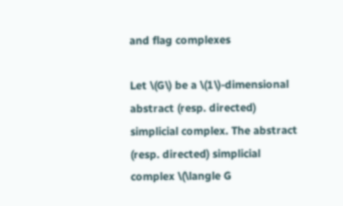and flag complexes

Let \(G\) be a \(1\)-dimensional abstract (resp. directed) simplicial complex. The abstract (resp. directed) simplicial complex \(\langle G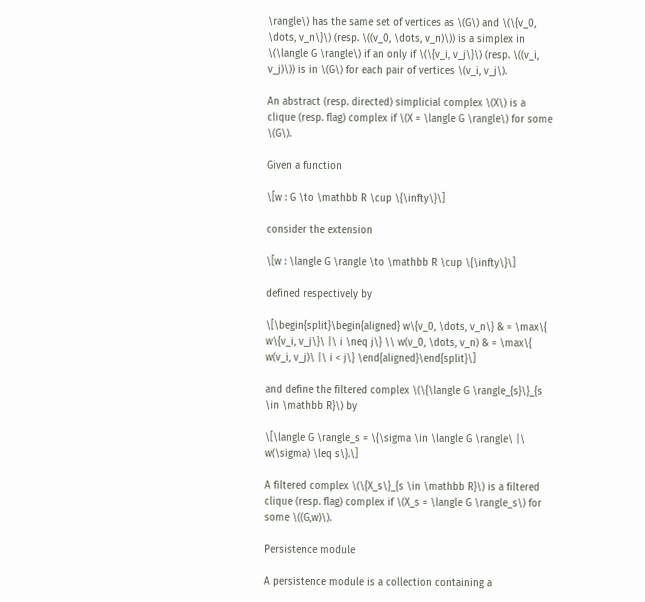\rangle\) has the same set of vertices as \(G\) and \(\{v_0, \dots, v_n\}\) (resp. \((v_0, \dots, v_n)\)) is a simplex in \(\langle G \rangle\) if an only if \(\{v_i, v_j\}\) (resp. \((v_i, v_j)\)) is in \(G\) for each pair of vertices \(v_i, v_j\).

An abstract (resp. directed) simplicial complex \(X\) is a clique (resp. flag) complex if \(X = \langle G \rangle\) for some \(G\).

Given a function

\[w : G \to \mathbb R \cup \{\infty\}\]

consider the extension

\[w : \langle G \rangle \to \mathbb R \cup \{\infty\}\]

defined respectively by

\[\begin{split}\begin{aligned} w\{v_0, \dots, v_n\} & = \max\{ w\{v_i, v_j\}\ |\ i \neq j\} \\ w(v_0, \dots, v_n) & = \max\{ w(v_i, v_j)\ |\ i < j\} \end{aligned}\end{split}\]

and define the filtered complex \(\{\langle G \rangle_{s}\}_{s \in \mathbb R}\) by

\[\langle G \rangle_s = \{\sigma \in \langle G \rangle\ |\ w(\sigma) \leq s\}.\]

A filtered complex \(\{X_s\}_{s \in \mathbb R}\) is a filtered clique (resp. flag) complex if \(X_s = \langle G \rangle_s\) for some \((G,w)\).

Persistence module

A persistence module is a collection containing a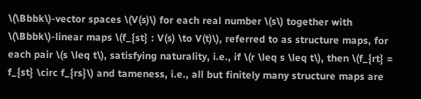\(\Bbbk\)-vector spaces \(V(s)\) for each real number \(s\) together with \(\Bbbk\)-linear maps \(f_{st} : V(s) \to V(t)\), referred to as structure maps, for each pair \(s \leq t\), satisfying naturality, i.e., if \(r \leq s \leq t\), then \(f_{rt} = f_{st} \circ f_{rs}\) and tameness, i.e., all but finitely many structure maps are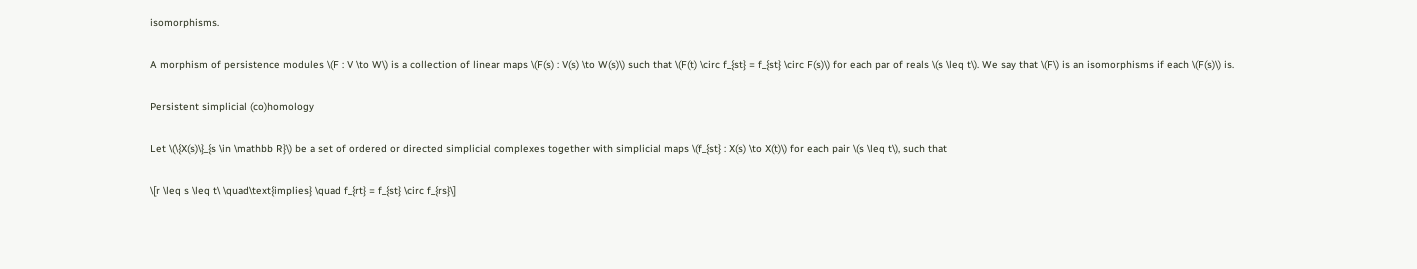isomorphisms.

A morphism of persistence modules \(F : V \to W\) is a collection of linear maps \(F(s) : V(s) \to W(s)\) such that \(F(t) \circ f_{st} = f_{st} \circ F(s)\) for each par of reals \(s \leq t\). We say that \(F\) is an isomorphisms if each \(F(s)\) is.

Persistent simplicial (co)homology

Let \(\{X(s)\}_{s \in \mathbb R}\) be a set of ordered or directed simplicial complexes together with simplicial maps \(f_{st} : X(s) \to X(t)\) for each pair \(s \leq t\), such that

\[r \leq s \leq t\ \quad\text{implies} \quad f_{rt} = f_{st} \circ f_{rs}\]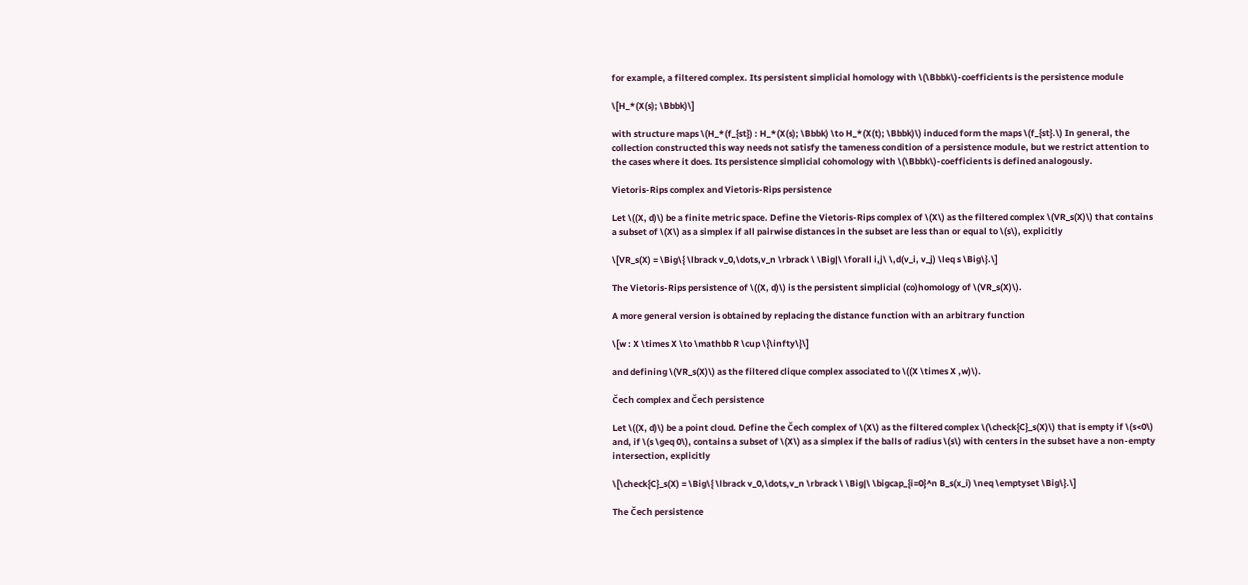for example, a filtered complex. Its persistent simplicial homology with \(\Bbbk\)-coefficients is the persistence module

\[H_*(X(s); \Bbbk)\]

with structure maps \(H_*(f_{st}) : H_*(X(s); \Bbbk) \to H_*(X(t); \Bbbk)\) induced form the maps \(f_{st}.\) In general, the collection constructed this way needs not satisfy the tameness condition of a persistence module, but we restrict attention to the cases where it does. Its persistence simplicial cohomology with \(\Bbbk\)-coefficients is defined analogously.

Vietoris-Rips complex and Vietoris-Rips persistence

Let \((X, d)\) be a finite metric space. Define the Vietoris-Rips complex of \(X\) as the filtered complex \(VR_s(X)\) that contains a subset of \(X\) as a simplex if all pairwise distances in the subset are less than or equal to \(s\), explicitly

\[VR_s(X) = \Big\{ \lbrack v_0,\dots,v_n \rbrack \ \Big|\ \forall i,j\ \,d(v_i, v_j) \leq s \Big\}.\]

The Vietoris-Rips persistence of \((X, d)\) is the persistent simplicial (co)homology of \(VR_s(X)\).

A more general version is obtained by replacing the distance function with an arbitrary function

\[w : X \times X \to \mathbb R \cup \{\infty\}\]

and defining \(VR_s(X)\) as the filtered clique complex associated to \((X \times X ,w)\).

Čech complex and Čech persistence

Let \((X, d)\) be a point cloud. Define the Čech complex of \(X\) as the filtered complex \(\check{C}_s(X)\) that is empty if \(s<0\) and, if \(s \geq 0\), contains a subset of \(X\) as a simplex if the balls of radius \(s\) with centers in the subset have a non-empty intersection, explicitly

\[\check{C}_s(X) = \Big\{ \lbrack v_0,\dots,v_n \rbrack \ \Big|\ \bigcap_{i=0}^n B_s(x_i) \neq \emptyset \Big\}.\]

The Čech persistence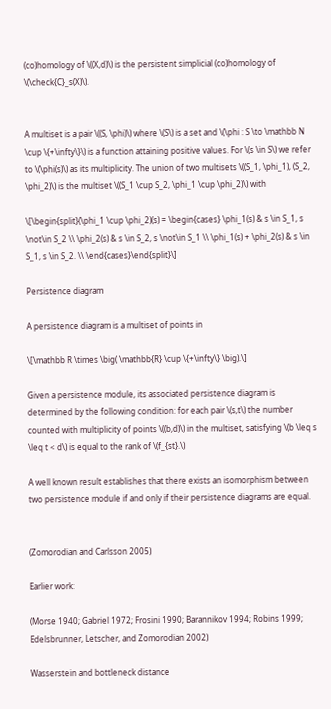(co)homology of \((X,d)\) is the persistent simplicial (co)homology of \(\check{C}_s(X)\).


A multiset is a pair \((S, \phi)\) where \(S\) is a set and \(\phi : S \to \mathbb N \cup \{+\infty\}\) is a function attaining positive values. For \(s \in S\) we refer to \(\phi(s)\) as its multiplicity. The union of two multisets \((S_1, \phi_1), (S_2, \phi_2)\) is the multiset \((S_1 \cup S_2, \phi_1 \cup \phi_2)\) with

\[\begin{split}(\phi_1 \cup \phi_2)(s) = \begin{cases} \phi_1(s) & s \in S_1, s \not\in S_2 \\ \phi_2(s) & s \in S_2, s \not\in S_1 \\ \phi_1(s) + \phi_2(s) & s \in S_1, s \in S_2. \\ \end{cases}\end{split}\]

Persistence diagram

A persistence diagram is a multiset of points in

\[\mathbb R \times \big( \mathbb{R} \cup \{+\infty\} \big).\]

Given a persistence module, its associated persistence diagram is determined by the following condition: for each pair \(s,t\) the number counted with multiplicity of points \((b,d)\) in the multiset, satisfying \(b \leq s \leq t < d\) is equal to the rank of \(f_{st}.\)

A well known result establishes that there exists an isomorphism between two persistence module if and only if their persistence diagrams are equal.


(Zomorodian and Carlsson 2005)

Earlier work:

(Morse 1940; Gabriel 1972; Frosini 1990; Barannikov 1994; Robins 1999; Edelsbrunner, Letscher, and Zomorodian 2002)

Wasserstein and bottleneck distance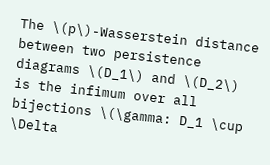The \(p\)-Wasserstein distance between two persistence diagrams \(D_1\) and \(D_2\) is the infimum over all bijections \(\gamma: D_1 \cup \Delta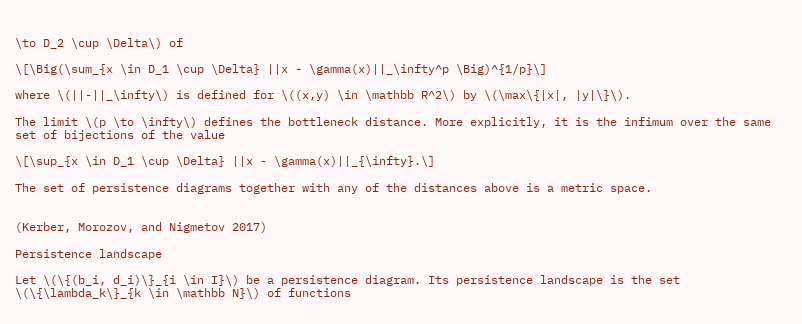\to D_2 \cup \Delta\) of

\[\Big(\sum_{x \in D_1 \cup \Delta} ||x - \gamma(x)||_\infty^p \Big)^{1/p}\]

where \(||-||_\infty\) is defined for \((x,y) \in \mathbb R^2\) by \(\max\{|x|, |y|\}\).

The limit \(p \to \infty\) defines the bottleneck distance. More explicitly, it is the infimum over the same set of bijections of the value

\[\sup_{x \in D_1 \cup \Delta} ||x - \gamma(x)||_{\infty}.\]

The set of persistence diagrams together with any of the distances above is a metric space.


(Kerber, Morozov, and Nigmetov 2017)

Persistence landscape

Let \(\{(b_i, d_i)\}_{i \in I}\) be a persistence diagram. Its persistence landscape is the set \(\{\lambda_k\}_{k \in \mathbb N}\) of functions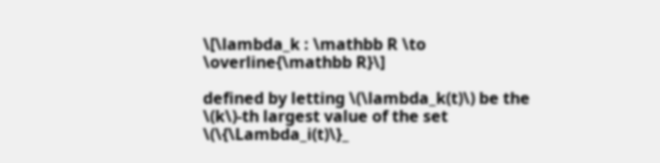\[\lambda_k : \mathbb R \to \overline{\mathbb R}\]

defined by letting \(\lambda_k(t)\) be the \(k\)-th largest value of the set \(\{\Lambda_i(t)\}_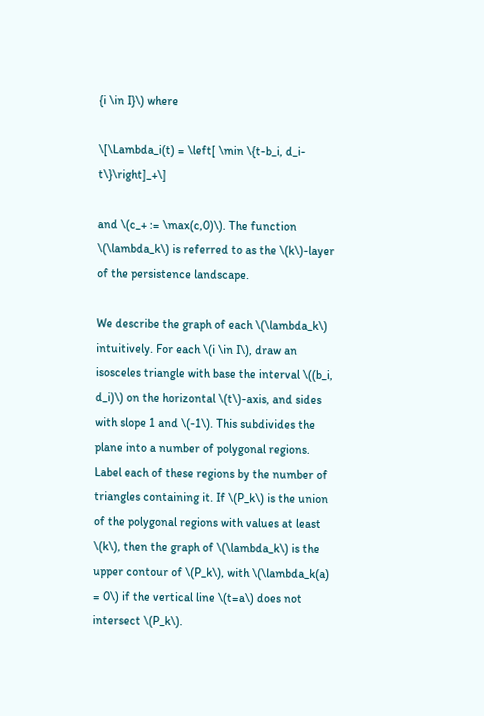{i \in I}\) where

\[\Lambda_i(t) = \left[ \min \{t-b_i, d_i-t\}\right]_+\]

and \(c_+ := \max(c,0)\). The function \(\lambda_k\) is referred to as the \(k\)-layer of the persistence landscape.

We describe the graph of each \(\lambda_k\) intuitively. For each \(i \in I\), draw an isosceles triangle with base the interval \((b_i, d_i)\) on the horizontal \(t\)-axis, and sides with slope 1 and \(-1\). This subdivides the plane into a number of polygonal regions. Label each of these regions by the number of triangles containing it. If \(P_k\) is the union of the polygonal regions with values at least \(k\), then the graph of \(\lambda_k\) is the upper contour of \(P_k\), with \(\lambda_k(a) = 0\) if the vertical line \(t=a\) does not intersect \(P_k\).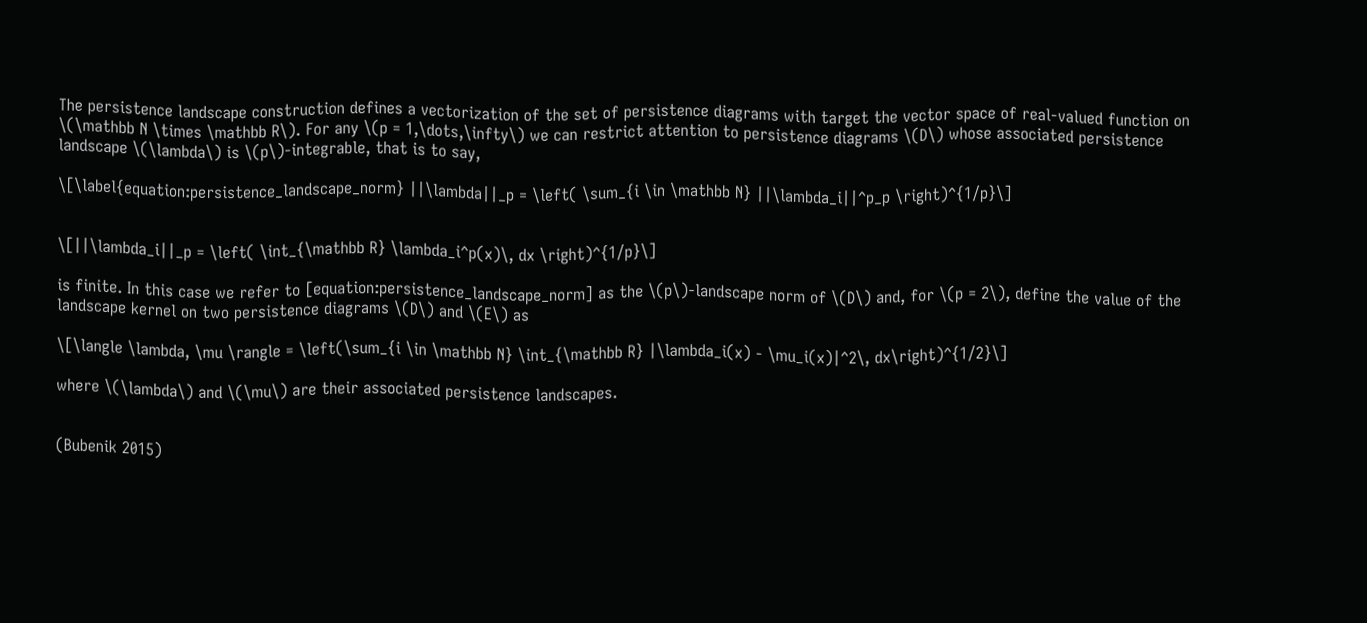The persistence landscape construction defines a vectorization of the set of persistence diagrams with target the vector space of real-valued function on \(\mathbb N \times \mathbb R\). For any \(p = 1,\dots,\infty\) we can restrict attention to persistence diagrams \(D\) whose associated persistence landscape \(\lambda\) is \(p\)-integrable, that is to say,

\[\label{equation:persistence_landscape_norm} ||\lambda||_p = \left( \sum_{i \in \mathbb N} ||\lambda_i||^p_p \right)^{1/p}\]


\[||\lambda_i||_p = \left( \int_{\mathbb R} \lambda_i^p(x)\, dx \right)^{1/p}\]

is finite. In this case we refer to [equation:persistence_landscape_norm] as the \(p\)-landscape norm of \(D\) and, for \(p = 2\), define the value of the landscape kernel on two persistence diagrams \(D\) and \(E\) as

\[\langle \lambda, \mu \rangle = \left(\sum_{i \in \mathbb N} \int_{\mathbb R} |\lambda_i(x) - \mu_i(x)|^2\, dx\right)^{1/2}\]

where \(\lambda\) and \(\mu\) are their associated persistence landscapes.


(Bubenik 2015)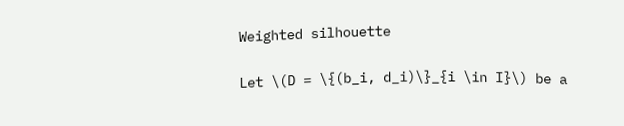Weighted silhouette

Let \(D = \{(b_i, d_i)\}_{i \in I}\) be a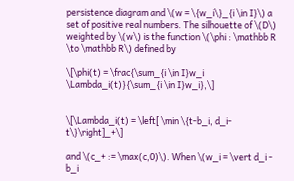persistence diagram and \(w = \{w_i\}_{i \in I}\) a set of positive real numbers. The silhouette of \(D\) weighted by \(w\) is the function \(\phi : \mathbb R \to \mathbb R\) defined by

\[\phi(t) = \frac{\sum_{i \in I}w_i \Lambda_i(t)}{\sum_{i \in I}w_i},\]


\[\Lambda_i(t) = \left[ \min \{t-b_i, d_i-t\}\right]_+\]

and \(c_+ := \max(c,0)\). When \(w_i = \vert d_i - b_i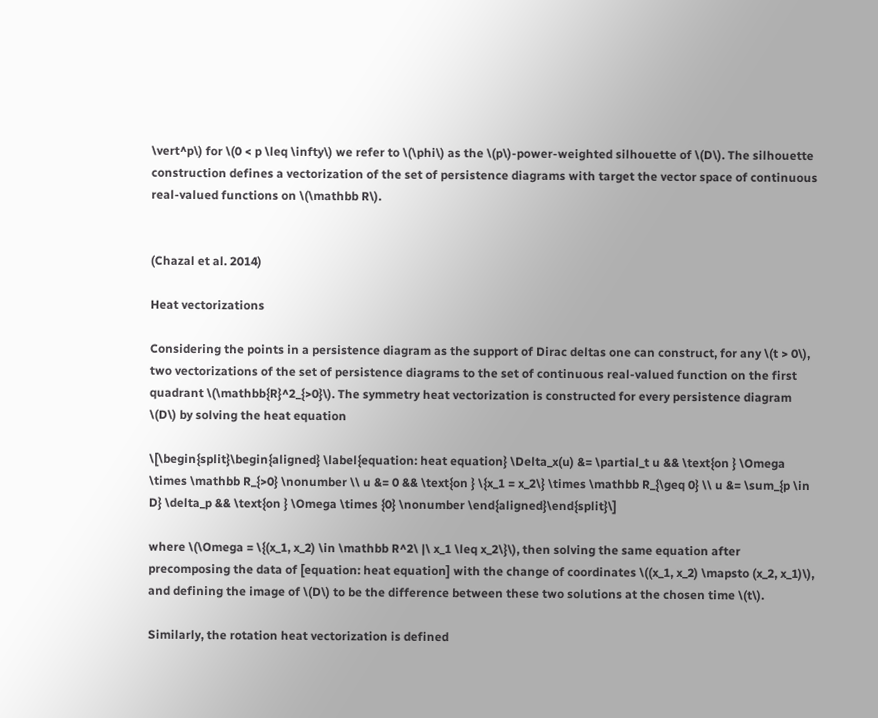\vert^p\) for \(0 < p \leq \infty\) we refer to \(\phi\) as the \(p\)-power-weighted silhouette of \(D\). The silhouette construction defines a vectorization of the set of persistence diagrams with target the vector space of continuous real-valued functions on \(\mathbb R\).


(Chazal et al. 2014)

Heat vectorizations

Considering the points in a persistence diagram as the support of Dirac deltas one can construct, for any \(t > 0\), two vectorizations of the set of persistence diagrams to the set of continuous real-valued function on the first quadrant \(\mathbb{R}^2_{>0}\). The symmetry heat vectorization is constructed for every persistence diagram \(D\) by solving the heat equation

\[\begin{split}\begin{aligned} \label{equation: heat equation} \Delta_x(u) &= \partial_t u && \text{on } \Omega \times \mathbb R_{>0} \nonumber \\ u &= 0 && \text{on } \{x_1 = x_2\} \times \mathbb R_{\geq 0} \\ u &= \sum_{p \in D} \delta_p && \text{on } \Omega \times {0} \nonumber \end{aligned}\end{split}\]

where \(\Omega = \{(x_1, x_2) \in \mathbb R^2\ |\ x_1 \leq x_2\}\), then solving the same equation after precomposing the data of [equation: heat equation] with the change of coordinates \((x_1, x_2) \mapsto (x_2, x_1)\), and defining the image of \(D\) to be the difference between these two solutions at the chosen time \(t\).

Similarly, the rotation heat vectorization is defined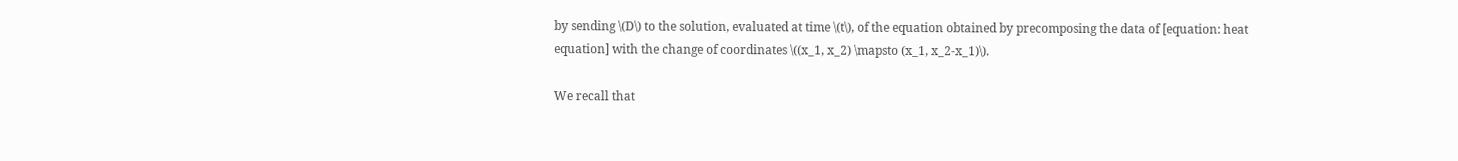by sending \(D\) to the solution, evaluated at time \(t\), of the equation obtained by precomposing the data of [equation: heat equation] with the change of coordinates \((x_1, x_2) \mapsto (x_1, x_2-x_1)\).

We recall that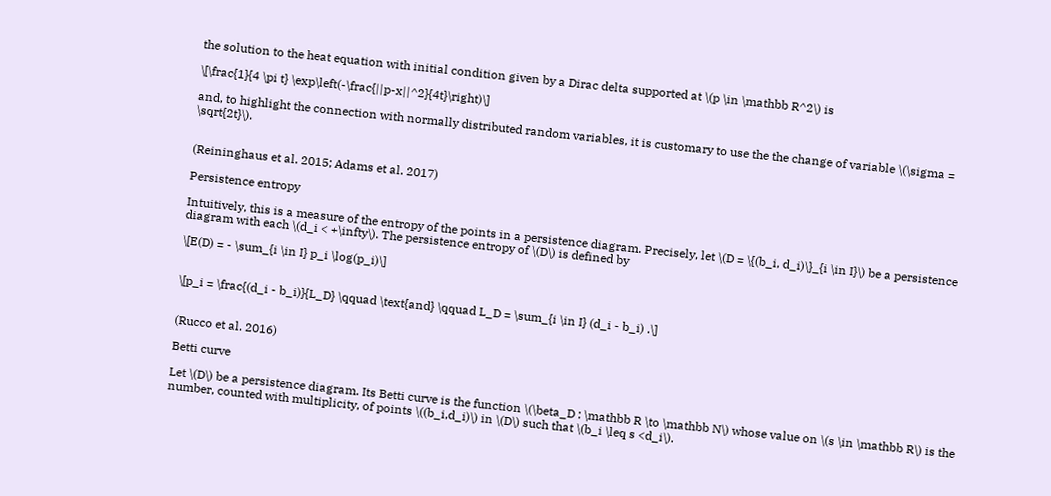the solution to the heat equation with initial condition given by a Dirac delta supported at \(p \in \mathbb R^2\) is

\[\frac{1}{4 \pi t} \exp\left(-\frac{||p-x||^2}{4t}\right)\]

and, to highlight the connection with normally distributed random variables, it is customary to use the the change of variable \(\sigma = \sqrt{2t}\).


(Reininghaus et al. 2015; Adams et al. 2017)

Persistence entropy

Intuitively, this is a measure of the entropy of the points in a persistence diagram. Precisely, let \(D = \{(b_i, d_i)\}_{i \in I}\) be a persistence diagram with each \(d_i < +\infty\). The persistence entropy of \(D\) is defined by

\[E(D) = - \sum_{i \in I} p_i \log(p_i)\]


\[p_i = \frac{(d_i - b_i)}{L_D} \qquad \text{and} \qquad L_D = \sum_{i \in I} (d_i - b_i) .\]


(Rucco et al. 2016)

Betti curve

Let \(D\) be a persistence diagram. Its Betti curve is the function \(\beta_D : \mathbb R \to \mathbb N\) whose value on \(s \in \mathbb R\) is the number, counted with multiplicity, of points \((b_i,d_i)\) in \(D\) such that \(b_i \leq s <d_i\).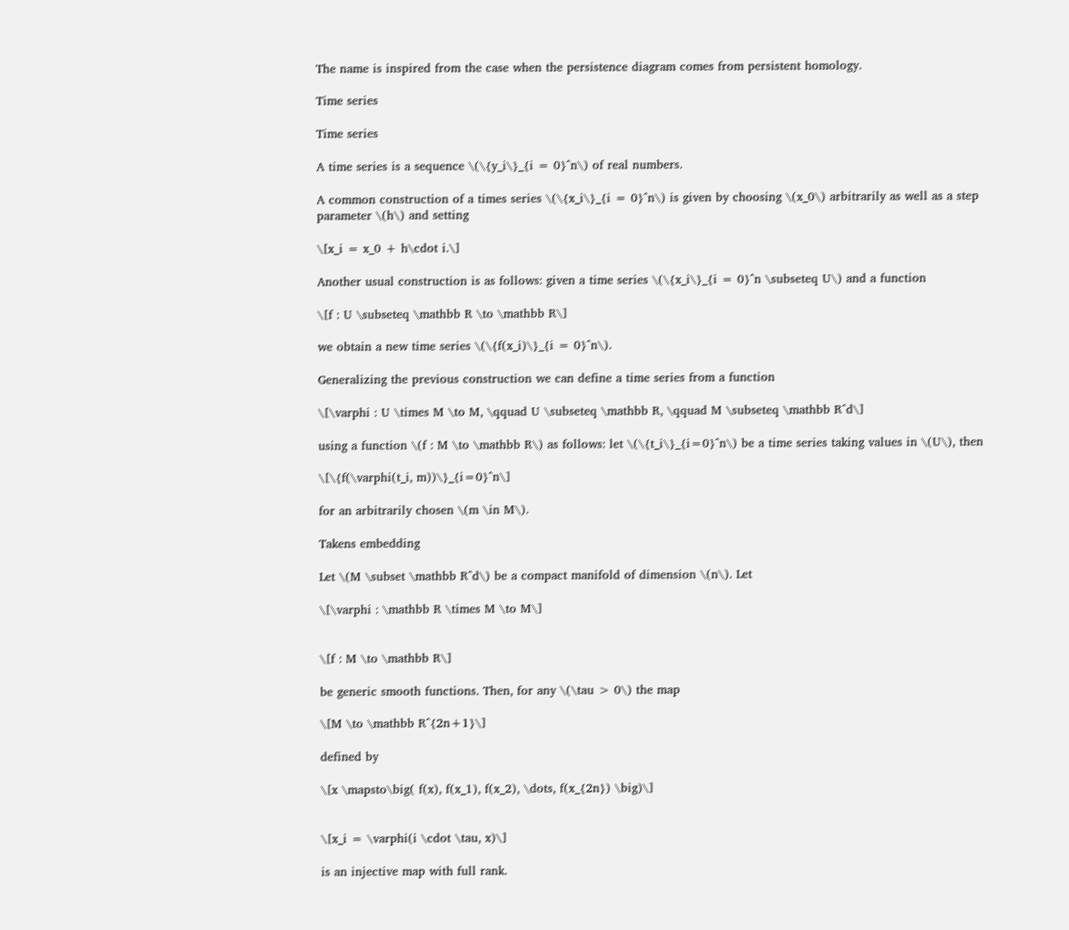The name is inspired from the case when the persistence diagram comes from persistent homology.

Time series

Time series

A time series is a sequence \(\{y_i\}_{i = 0}^n\) of real numbers.

A common construction of a times series \(\{x_i\}_{i = 0}^n\) is given by choosing \(x_0\) arbitrarily as well as a step parameter \(h\) and setting

\[x_i = x_0 + h\cdot i.\]

Another usual construction is as follows: given a time series \(\{x_i\}_{i = 0}^n \subseteq U\) and a function

\[f : U \subseteq \mathbb R \to \mathbb R\]

we obtain a new time series \(\{f(x_i)\}_{i = 0}^n\).

Generalizing the previous construction we can define a time series from a function

\[\varphi : U \times M \to M, \qquad U \subseteq \mathbb R, \qquad M \subseteq \mathbb R^d\]

using a function \(f : M \to \mathbb R\) as follows: let \(\{t_i\}_{i=0}^n\) be a time series taking values in \(U\), then

\[\{f(\varphi(t_i, m))\}_{i=0}^n\]

for an arbitrarily chosen \(m \in M\).

Takens embedding

Let \(M \subset \mathbb R^d\) be a compact manifold of dimension \(n\). Let

\[\varphi : \mathbb R \times M \to M\]


\[f : M \to \mathbb R\]

be generic smooth functions. Then, for any \(\tau > 0\) the map

\[M \to \mathbb R^{2n+1}\]

defined by

\[x \mapsto\big( f(x), f(x_1), f(x_2), \dots, f(x_{2n}) \big)\]


\[x_i = \varphi(i \cdot \tau, x)\]

is an injective map with full rank.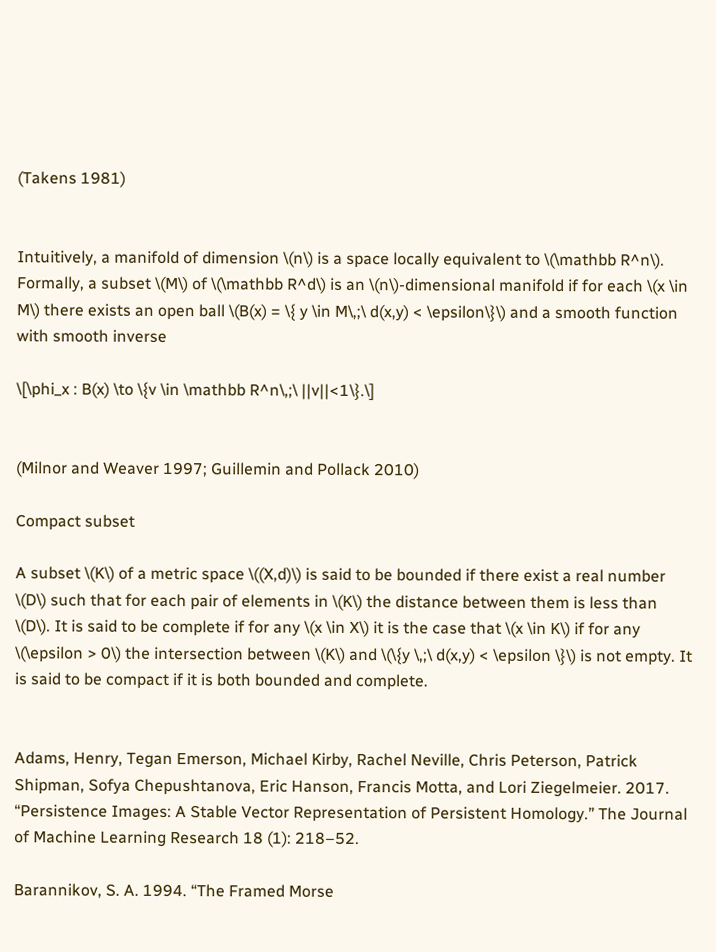(Takens 1981)


Intuitively, a manifold of dimension \(n\) is a space locally equivalent to \(\mathbb R^n\). Formally, a subset \(M\) of \(\mathbb R^d\) is an \(n\)-dimensional manifold if for each \(x \in M\) there exists an open ball \(B(x) = \{ y \in M\,;\ d(x,y) < \epsilon\}\) and a smooth function with smooth inverse

\[\phi_x : B(x) \to \{v \in \mathbb R^n\,;\ ||v||<1\}.\]


(Milnor and Weaver 1997; Guillemin and Pollack 2010)

Compact subset

A subset \(K\) of a metric space \((X,d)\) is said to be bounded if there exist a real number \(D\) such that for each pair of elements in \(K\) the distance between them is less than \(D\). It is said to be complete if for any \(x \in X\) it is the case that \(x \in K\) if for any \(\epsilon > 0\) the intersection between \(K\) and \(\{y \,;\ d(x,y) < \epsilon \}\) is not empty. It is said to be compact if it is both bounded and complete.


Adams, Henry, Tegan Emerson, Michael Kirby, Rachel Neville, Chris Peterson, Patrick Shipman, Sofya Chepushtanova, Eric Hanson, Francis Motta, and Lori Ziegelmeier. 2017. “Persistence Images: A Stable Vector Representation of Persistent Homology.” The Journal of Machine Learning Research 18 (1): 218–52.

Barannikov, S. A. 1994. “The Framed Morse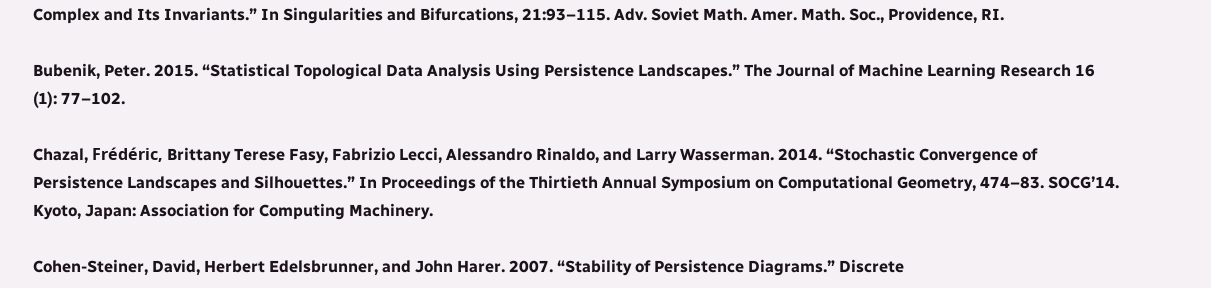Complex and Its Invariants.” In Singularities and Bifurcations, 21:93–115. Adv. Soviet Math. Amer. Math. Soc., Providence, RI.

Bubenik, Peter. 2015. “Statistical Topological Data Analysis Using Persistence Landscapes.” The Journal of Machine Learning Research 16 (1): 77–102.

Chazal, Frédéric, Brittany Terese Fasy, Fabrizio Lecci, Alessandro Rinaldo, and Larry Wasserman. 2014. “Stochastic Convergence of Persistence Landscapes and Silhouettes.” In Proceedings of the Thirtieth Annual Symposium on Computational Geometry, 474–83. SOCG’14. Kyoto, Japan: Association for Computing Machinery.

Cohen-Steiner, David, Herbert Edelsbrunner, and John Harer. 2007. “Stability of Persistence Diagrams.” Discrete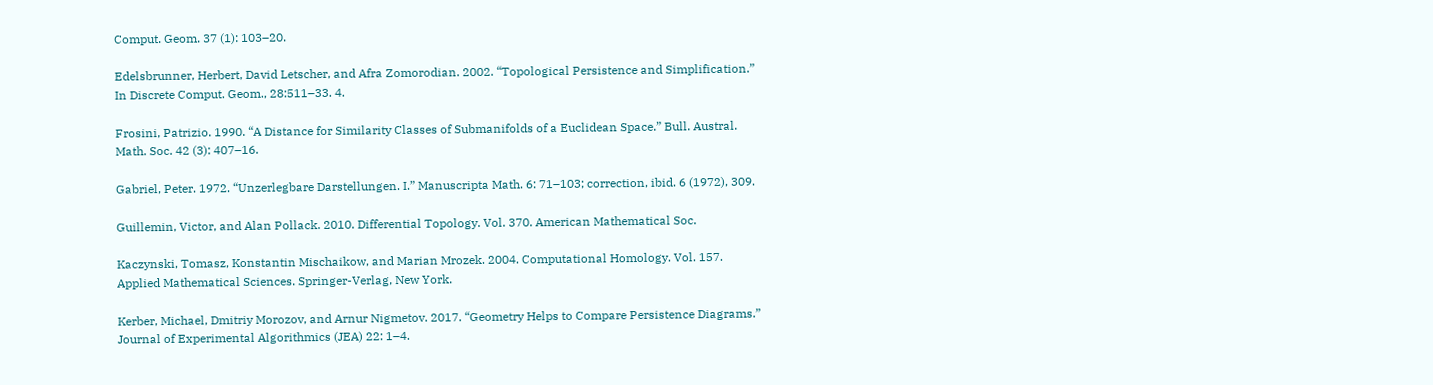Comput. Geom. 37 (1): 103–20.

Edelsbrunner, Herbert, David Letscher, and Afra Zomorodian. 2002. “Topological Persistence and Simplification.” In Discrete Comput. Geom., 28:511–33. 4.

Frosini, Patrizio. 1990. “A Distance for Similarity Classes of Submanifolds of a Euclidean Space.” Bull. Austral. Math. Soc. 42 (3): 407–16.

Gabriel, Peter. 1972. “Unzerlegbare Darstellungen. I.” Manuscripta Math. 6: 71–103; correction, ibid. 6 (1972), 309.

Guillemin, Victor, and Alan Pollack. 2010. Differential Topology. Vol. 370. American Mathematical Soc.

Kaczynski, Tomasz, Konstantin Mischaikow, and Marian Mrozek. 2004. Computational Homology. Vol. 157. Applied Mathematical Sciences. Springer-Verlag, New York.

Kerber, Michael, Dmitriy Morozov, and Arnur Nigmetov. 2017. “Geometry Helps to Compare Persistence Diagrams.” Journal of Experimental Algorithmics (JEA) 22: 1–4.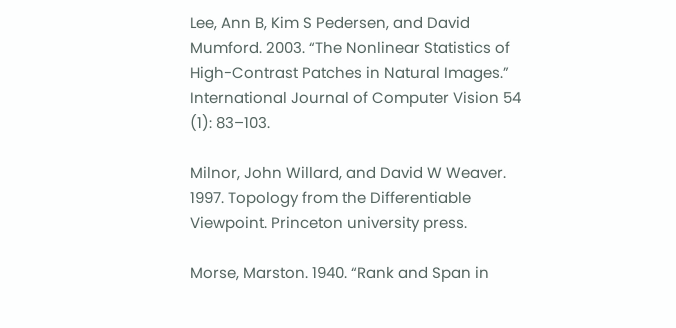Lee, Ann B, Kim S Pedersen, and David Mumford. 2003. “The Nonlinear Statistics of High-Contrast Patches in Natural Images.” International Journal of Computer Vision 54 (1): 83–103.

Milnor, John Willard, and David W Weaver. 1997. Topology from the Differentiable Viewpoint. Princeton university press.

Morse, Marston. 1940. “Rank and Span in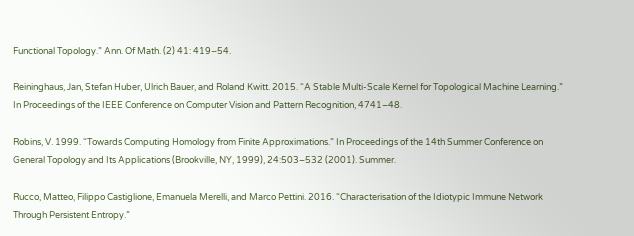Functional Topology.” Ann. Of Math. (2) 41: 419–54.

Reininghaus, Jan, Stefan Huber, Ulrich Bauer, and Roland Kwitt. 2015. “A Stable Multi-Scale Kernel for Topological Machine Learning.” In Proceedings of the IEEE Conference on Computer Vision and Pattern Recognition, 4741–48.

Robins, V. 1999. “Towards Computing Homology from Finite Approximations.” In Proceedings of the 14th Summer Conference on General Topology and Its Applications (Brookville, NY, 1999), 24:503–532 (2001). Summer.

Rucco, Matteo, Filippo Castiglione, Emanuela Merelli, and Marco Pettini. 2016. “Characterisation of the Idiotypic Immune Network Through Persistent Entropy.”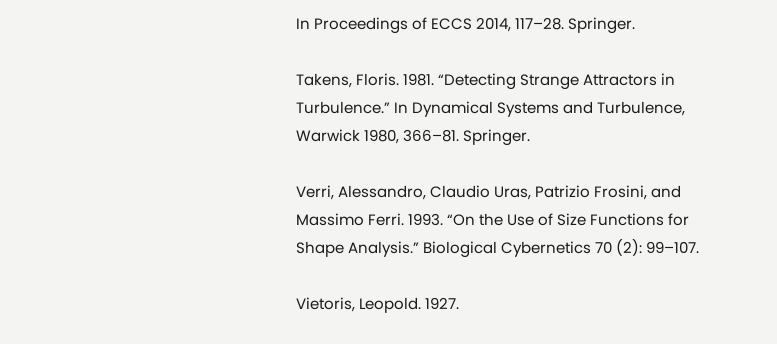In Proceedings of ECCS 2014, 117–28. Springer.

Takens, Floris. 1981. “Detecting Strange Attractors in Turbulence.” In Dynamical Systems and Turbulence, Warwick 1980, 366–81. Springer.

Verri, Alessandro, Claudio Uras, Patrizio Frosini, and Massimo Ferri. 1993. “On the Use of Size Functions for Shape Analysis.” Biological Cybernetics 70 (2): 99–107.

Vietoris, Leopold. 1927.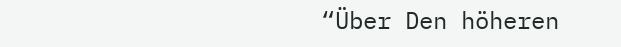“Über Den höheren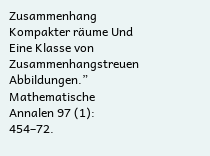Zusammenhang Kompakter räume Und Eine Klasse von Zusammenhangstreuen Abbildungen.” Mathematische Annalen 97 (1): 454–72.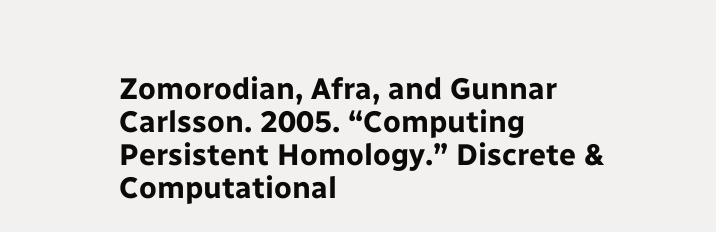Zomorodian, Afra, and Gunnar Carlsson. 2005. “Computing Persistent Homology.” Discrete & Computational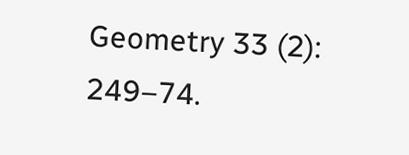Geometry 33 (2): 249–74.